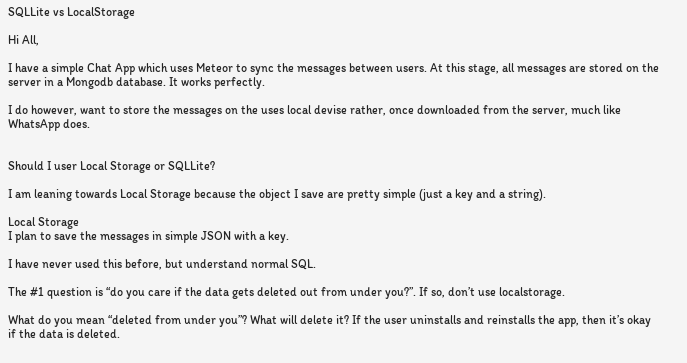SQLLite vs LocalStorage

Hi All,

I have a simple Chat App which uses Meteor to sync the messages between users. At this stage, all messages are stored on the server in a Mongodb database. It works perfectly.

I do however, want to store the messages on the uses local devise rather, once downloaded from the server, much like WhatsApp does.


Should I user Local Storage or SQLLite?

I am leaning towards Local Storage because the object I save are pretty simple (just a key and a string).

Local Storage
I plan to save the messages in simple JSON with a key.

I have never used this before, but understand normal SQL.

The #1 question is “do you care if the data gets deleted out from under you?”. If so, don’t use localstorage.

What do you mean “deleted from under you”? What will delete it? If the user uninstalls and reinstalls the app, then it’s okay if the data is deleted.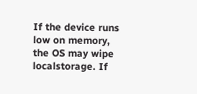If the device runs low on memory, the OS may wipe localstorage. If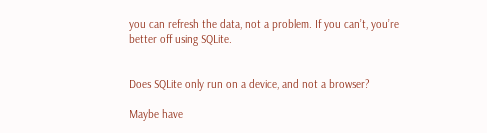you can refresh the data, not a problem. If you can’t, you’re better off using SQLite.


Does SQLite only run on a device, and not a browser?

Maybe have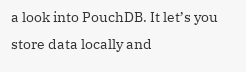a look into PouchDB. It let’s you store data locally and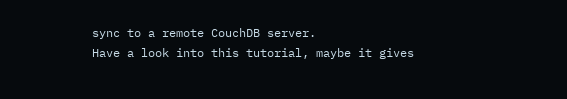sync to a remote CouchDB server.
Have a look into this tutorial, maybe it gives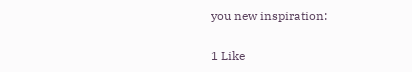you new inspiration:

1 Like